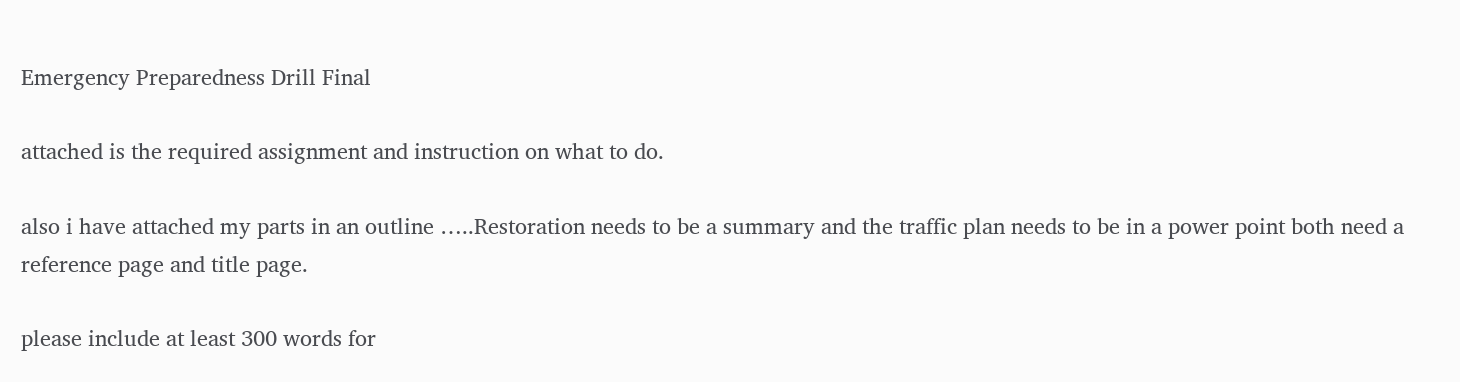Emergency Preparedness Drill Final

attached is the required assignment and instruction on what to do.

also i have attached my parts in an outline …..Restoration needs to be a summary and the traffic plan needs to be in a power point both need a reference page and title page.

please include at least 300 words for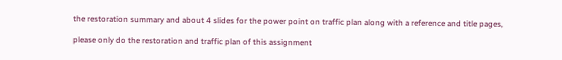the restoration summary and about 4 slides for the power point on traffic plan along with a reference and title pages,

please only do the restoration and traffic plan of this assignment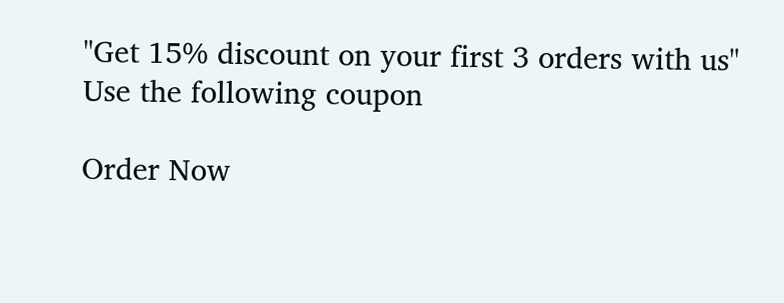"Get 15% discount on your first 3 orders with us"
Use the following coupon

Order Now